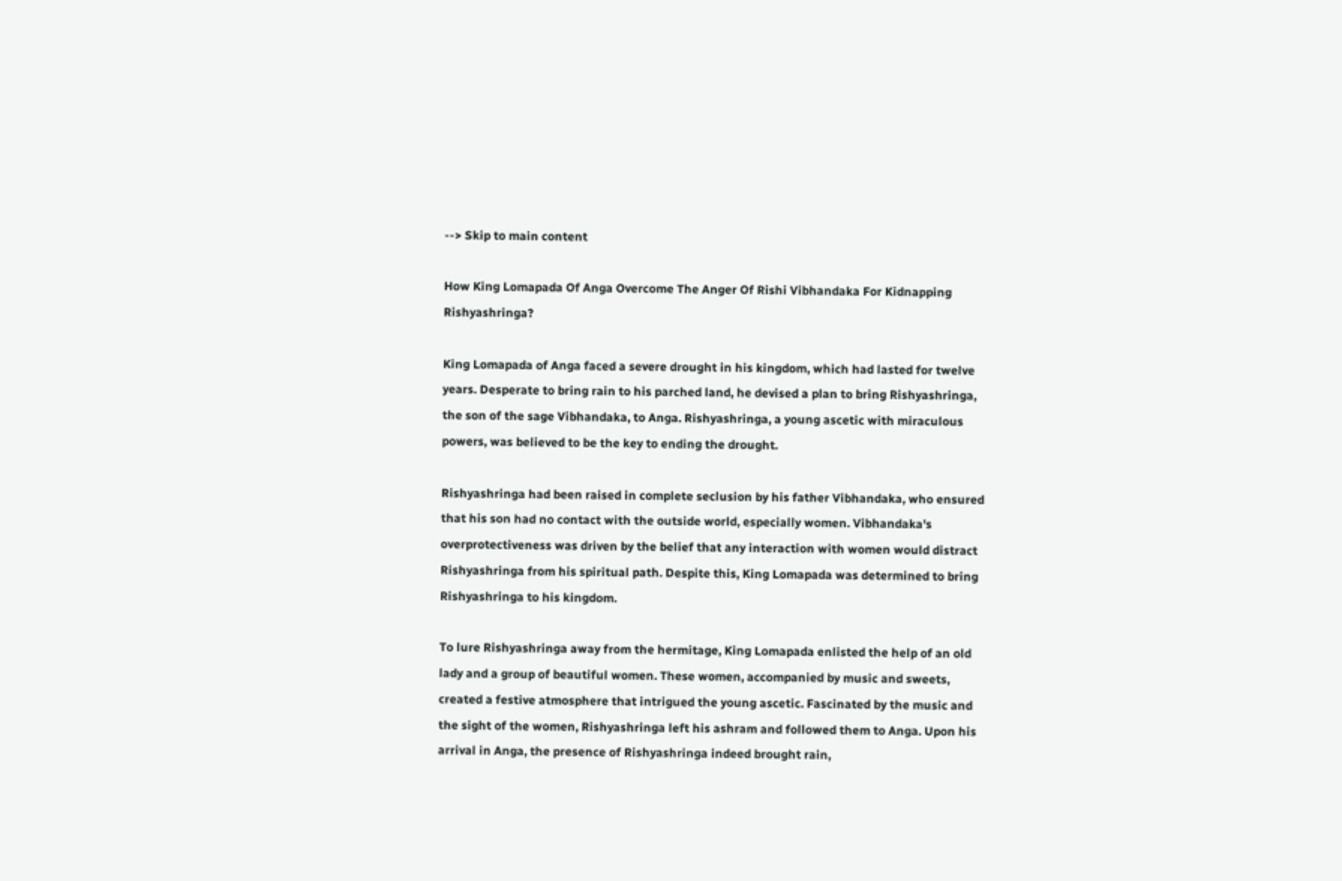--> Skip to main content

How King Lomapada Of Anga Overcome The Anger Of Rishi Vibhandaka For Kidnapping Rishyashringa?

King Lomapada of Anga faced a severe drought in his kingdom, which had lasted for twelve years. Desperate to bring rain to his parched land, he devised a plan to bring Rishyashringa, the son of the sage Vibhandaka, to Anga. Rishyashringa, a young ascetic with miraculous powers, was believed to be the key to ending the drought.

Rishyashringa had been raised in complete seclusion by his father Vibhandaka, who ensured that his son had no contact with the outside world, especially women. Vibhandaka's overprotectiveness was driven by the belief that any interaction with women would distract Rishyashringa from his spiritual path. Despite this, King Lomapada was determined to bring Rishyashringa to his kingdom.

To lure Rishyashringa away from the hermitage, King Lomapada enlisted the help of an old lady and a group of beautiful women. These women, accompanied by music and sweets, created a festive atmosphere that intrigued the young ascetic. Fascinated by the music and the sight of the women, Rishyashringa left his ashram and followed them to Anga. Upon his arrival in Anga, the presence of Rishyashringa indeed brought rain,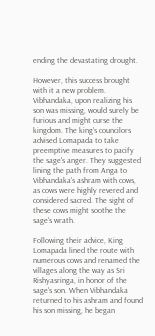ending the devastating drought.

However, this success brought with it a new problem. Vibhandaka, upon realizing his son was missing, would surely be furious and might curse the kingdom. The king's councilors advised Lomapada to take preemptive measures to pacify the sage's anger. They suggested lining the path from Anga to Vibhandaka's ashram with cows, as cows were highly revered and considered sacred. The sight of these cows might soothe the sage's wrath.

Following their advice, King Lomapada lined the route with numerous cows and renamed the villages along the way as Sri Rishyasringa, in honor of the sage's son. When Vibhandaka returned to his ashram and found his son missing, he began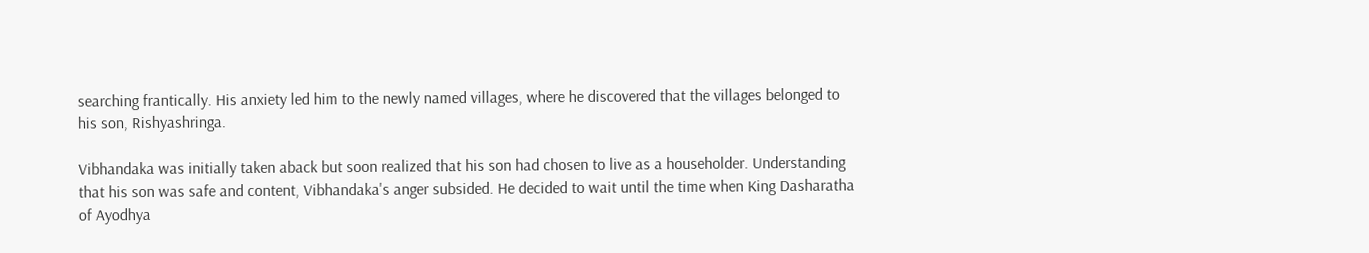searching frantically. His anxiety led him to the newly named villages, where he discovered that the villages belonged to his son, Rishyashringa.

Vibhandaka was initially taken aback but soon realized that his son had chosen to live as a householder. Understanding that his son was safe and content, Vibhandaka's anger subsided. He decided to wait until the time when King Dasharatha of Ayodhya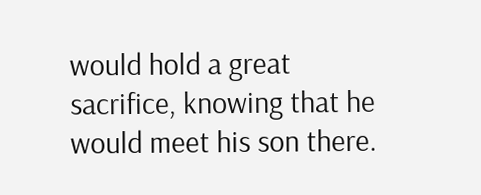would hold a great sacrifice, knowing that he would meet his son there.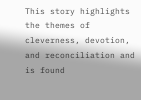This story highlights the themes of cleverness, devotion, and reconciliation and is found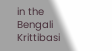in the Bengali Krittibasi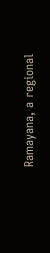Ramayana, a regional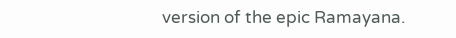version of the epic Ramayana.